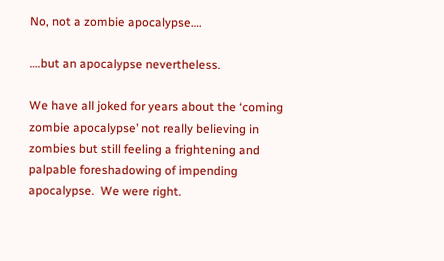No, not a zombie apocalypse….

….but an apocalypse nevertheless.

We have all joked for years about the ‘coming zombie apocalypse’ not really believing in zombies but still feeling a frightening and palpable foreshadowing of impending apocalypse.  We were right.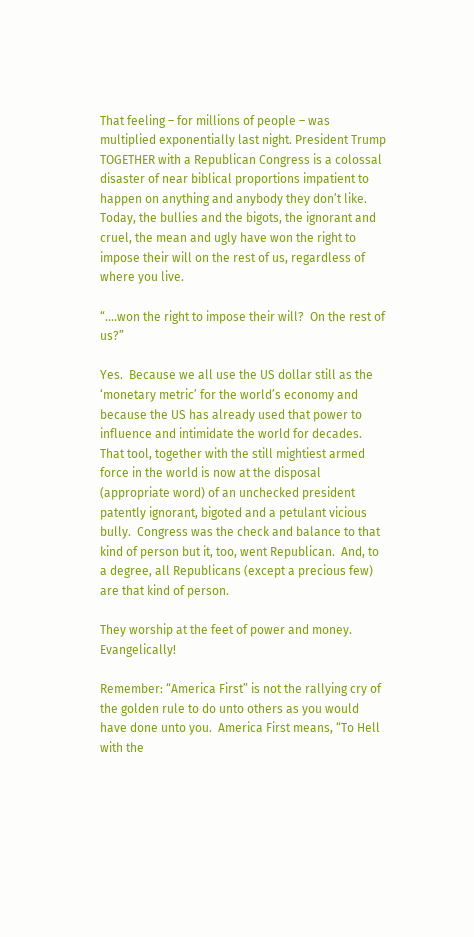That feeling – for millions of people – was multiplied exponentially last night. President Trump TOGETHER with a Republican Congress is a colossal disaster of near biblical proportions impatient to happen on anything and anybody they don’t like.  Today, the bullies and the bigots, the ignorant and cruel, the mean and ugly have won the right to impose their will on the rest of us, regardless of where you live.

“….won the right to impose their will?  On the rest of us?”

Yes.  Because we all use the US dollar still as the ‘monetary metric’ for the world’s economy and because the US has already used that power to influence and intimidate the world for decades.  That tool, together with the still mightiest armed force in the world is now at the disposal (appropriate word) of an unchecked president patently ignorant, bigoted and a petulant vicious bully.  Congress was the check and balance to that kind of person but it, too, went Republican.  And, to a degree, all Republicans (except a precious few) are that kind of person.

They worship at the feet of power and money.  Evangelically!

Remember: “America First” is not the rallying cry of the golden rule to do unto others as you would have done unto you.  America First means, “To Hell with the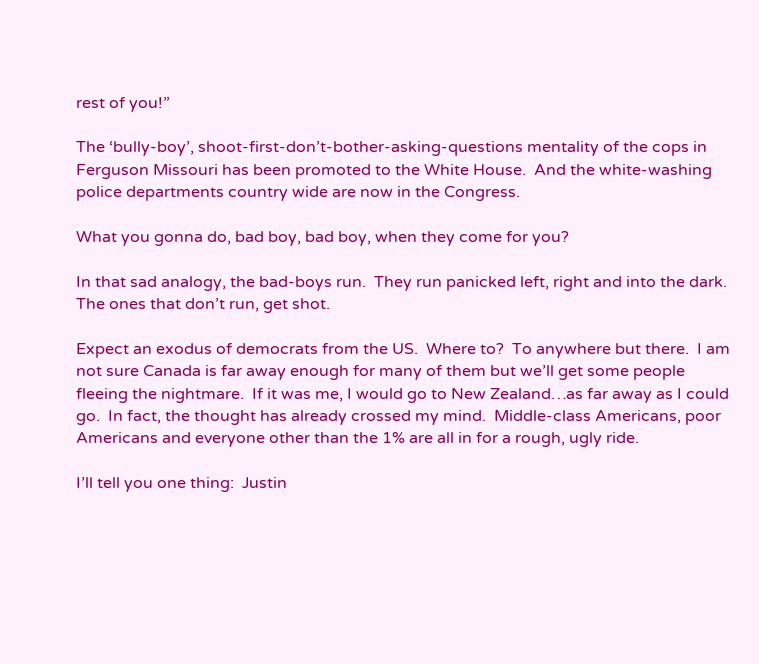rest of you!”

The ‘bully-boy’, shoot-first-don’t-bother-asking-questions mentality of the cops in Ferguson Missouri has been promoted to the White House.  And the white-washing police departments country wide are now in the Congress.

What you gonna do, bad boy, bad boy, when they come for you?

In that sad analogy, the bad-boys run.  They run panicked left, right and into the dark.  The ones that don’t run, get shot.

Expect an exodus of democrats from the US.  Where to?  To anywhere but there.  I am not sure Canada is far away enough for many of them but we’ll get some people fleeing the nightmare.  If it was me, I would go to New Zealand…as far away as I could go.  In fact, the thought has already crossed my mind.  Middle-class Americans, poor Americans and everyone other than the 1% are all in for a rough, ugly ride.

I’ll tell you one thing:  Justin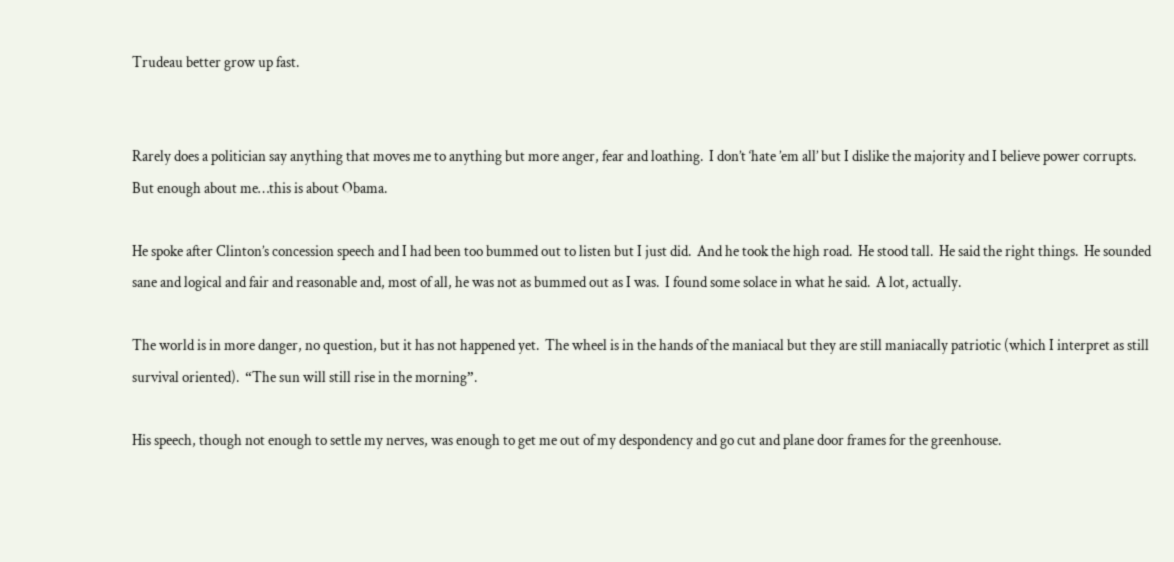Trudeau better grow up fast.


Rarely does a politician say anything that moves me to anything but more anger, fear and loathing.  I don’t ‘hate ’em all’ but I dislike the majority and I believe power corrupts.  But enough about me…this is about Obama.

He spoke after Clinton’s concession speech and I had been too bummed out to listen but I just did.  And he took the high road.  He stood tall.  He said the right things.  He sounded sane and logical and fair and reasonable and, most of all, he was not as bummed out as I was.  I found some solace in what he said.  A lot, actually.

The world is in more danger, no question, but it has not happened yet.  The wheel is in the hands of the maniacal but they are still maniacally patriotic (which I interpret as still survival oriented).  “The sun will still rise in the morning”.

His speech, though not enough to settle my nerves, was enough to get me out of my despondency and go cut and plane door frames for the greenhouse.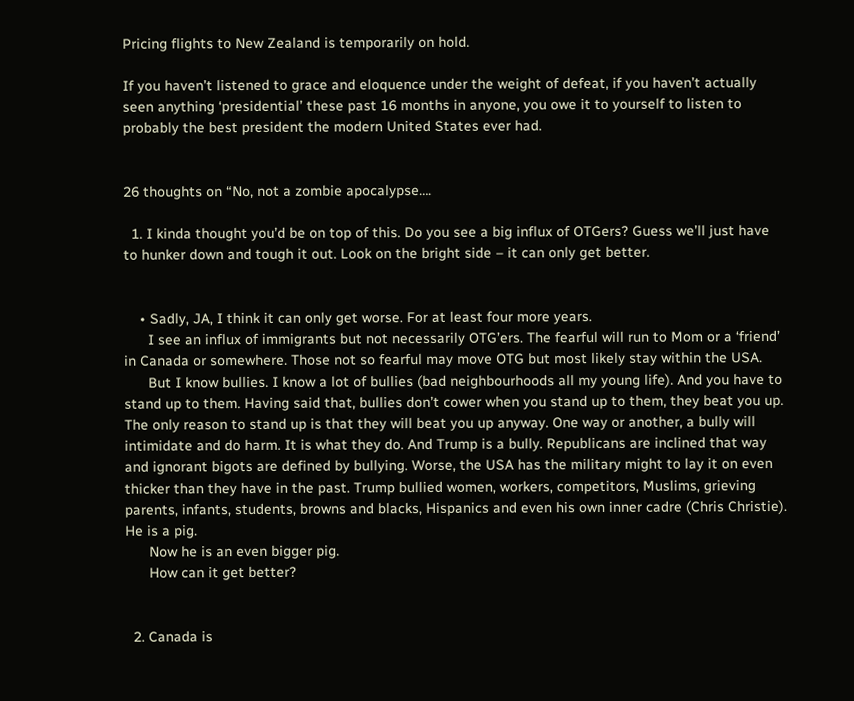Pricing flights to New Zealand is temporarily on hold.

If you haven’t listened to grace and eloquence under the weight of defeat, if you haven’t actually seen anything ‘presidential’ these past 16 months in anyone, you owe it to yourself to listen to probably the best president the modern United States ever had.


26 thoughts on “No, not a zombie apocalypse….

  1. I kinda thought you’d be on top of this. Do you see a big influx of OTGers? Guess we’ll just have to hunker down and tough it out. Look on the bright side – it can only get better.


    • Sadly, JA, I think it can only get worse. For at least four more years.
      I see an influx of immigrants but not necessarily OTG’ers. The fearful will run to Mom or a ‘friend’ in Canada or somewhere. Those not so fearful may move OTG but most likely stay within the USA.
      But I know bullies. I know a lot of bullies (bad neighbourhoods all my young life). And you have to stand up to them. Having said that, bullies don’t cower when you stand up to them, they beat you up. The only reason to stand up is that they will beat you up anyway. One way or another, a bully will intimidate and do harm. It is what they do. And Trump is a bully. Republicans are inclined that way and ignorant bigots are defined by bullying. Worse, the USA has the military might to lay it on even thicker than they have in the past. Trump bullied women, workers, competitors, Muslims, grieving parents, infants, students, browns and blacks, Hispanics and even his own inner cadre (Chris Christie). He is a pig.
      Now he is an even bigger pig.
      How can it get better?


  2. Canada is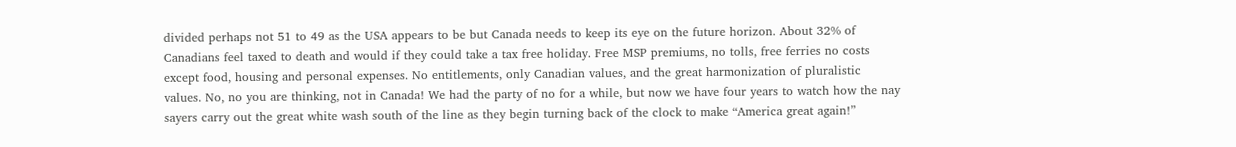divided perhaps not 51 to 49 as the USA appears to be but Canada needs to keep its eye on the future horizon. About 32% of Canadians feel taxed to death and would if they could take a tax free holiday. Free MSP premiums, no tolls, free ferries no costs except food, housing and personal expenses. No entitlements, only Canadian values, and the great harmonization of pluralistic values. No, no you are thinking, not in Canada! We had the party of no for a while, but now we have four years to watch how the nay sayers carry out the great white wash south of the line as they begin turning back of the clock to make “America great again!”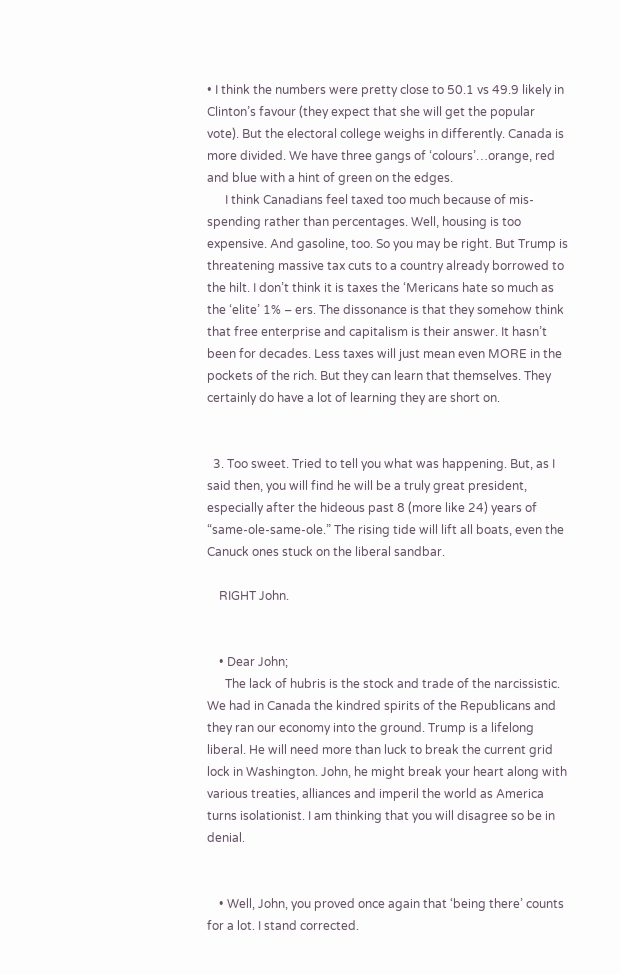• I think the numbers were pretty close to 50.1 vs 49.9 likely in Clinton’s favour (they expect that she will get the popular vote). But the electoral college weighs in differently. Canada is more divided. We have three gangs of ‘colours’…orange, red and blue with a hint of green on the edges.
      I think Canadians feel taxed too much because of mis-spending rather than percentages. Well, housing is too expensive. And gasoline, too. So you may be right. But Trump is threatening massive tax cuts to a country already borrowed to the hilt. I don’t think it is taxes the ‘Mericans hate so much as the ‘elite’ 1% – ers. The dissonance is that they somehow think that free enterprise and capitalism is their answer. It hasn’t been for decades. Less taxes will just mean even MORE in the pockets of the rich. But they can learn that themselves. They certainly do have a lot of learning they are short on.


  3. Too sweet. Tried to tell you what was happening. But, as I said then, you will find he will be a truly great president, especially after the hideous past 8 (more like 24) years of “same-ole-same-ole.” The rising tide will lift all boats, even the Canuck ones stuck on the liberal sandbar.

    RIGHT John.


    • Dear John;
      The lack of hubris is the stock and trade of the narcissistic. We had in Canada the kindred spirits of the Republicans and they ran our economy into the ground. Trump is a lifelong liberal. He will need more than luck to break the current grid lock in Washington. John, he might break your heart along with various treaties, alliances and imperil the world as America turns isolationist. I am thinking that you will disagree so be in denial.


    • Well, John, you proved once again that ‘being there’ counts for a lot. I stand corrected.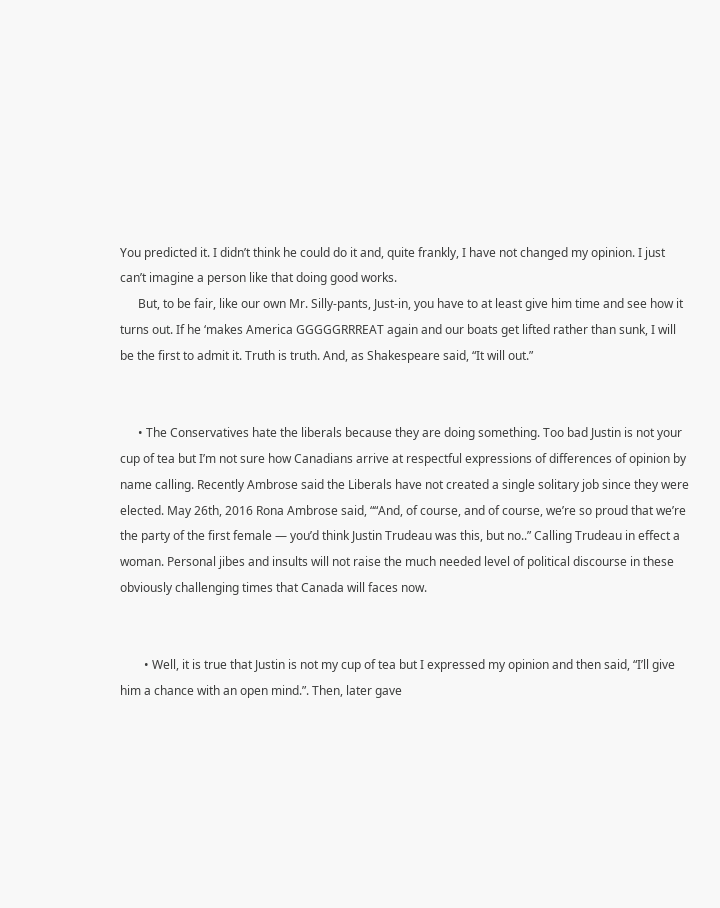You predicted it. I didn’t think he could do it and, quite frankly, I have not changed my opinion. I just can’t imagine a person like that doing good works.
      But, to be fair, like our own Mr. Silly-pants, Just-in, you have to at least give him time and see how it turns out. If he ‘makes America GGGGGRRREAT again and our boats get lifted rather than sunk, I will be the first to admit it. Truth is truth. And, as Shakespeare said, “It will out.”


      • The Conservatives hate the liberals because they are doing something. Too bad Justin is not your cup of tea but I’m not sure how Canadians arrive at respectful expressions of differences of opinion by name calling. Recently Ambrose said the Liberals have not created a single solitary job since they were elected. May 26th, 2016 Rona Ambrose said, ““And, of course, and of course, we’re so proud that we’re the party of the first female — you’d think Justin Trudeau was this, but no..” Calling Trudeau in effect a woman. Personal jibes and insults will not raise the much needed level of political discourse in these obviously challenging times that Canada will faces now.


        • Well, it is true that Justin is not my cup of tea but I expressed my opinion and then said, “I’ll give him a chance with an open mind.”. Then, later gave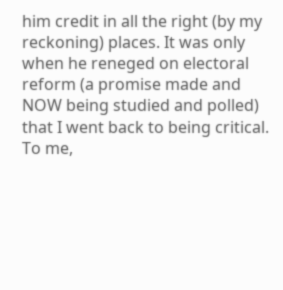him credit in all the right (by my reckoning) places. It was only when he reneged on electoral reform (a promise made and NOW being studied and polled) that I went back to being critical. To me,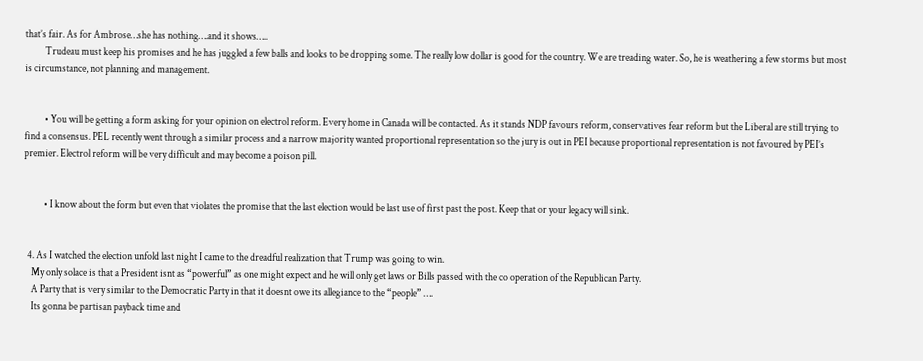that’s fair. As for Ambrose…she has nothing….and it shows…..
          Trudeau must keep his promises and he has juggled a few balls and looks to be dropping some. The really low dollar is good for the country. We are treading water. So, he is weathering a few storms but most is circumstance, not planning and management.


          • You will be getting a form asking for your opinion on electrol reform. Every home in Canada will be contacted. As it stands NDP favours reform, conservatives fear reform but the Liberal are still trying to find a consensus. PEL recently went through a similar process and a narrow majority wanted proportional representation so the jury is out in PEI because proportional representation is not favoured by PEI’s premier. Electrol reform will be very difficult and may become a poison pill.


          • I know about the form but even that violates the promise that the last election would be last use of first past the post. Keep that or your legacy will sink.


  4. As I watched the election unfold last night I came to the dreadful realization that Trump was going to win.
    My only solace is that a President isnt as “powerful” as one might expect and he will only get laws or Bills passed with the co operation of the Republican Party.
    A Party that is very similar to the Democratic Party in that it doesnt owe its allegiance to the “people” ….
    Its gonna be partisan payback time and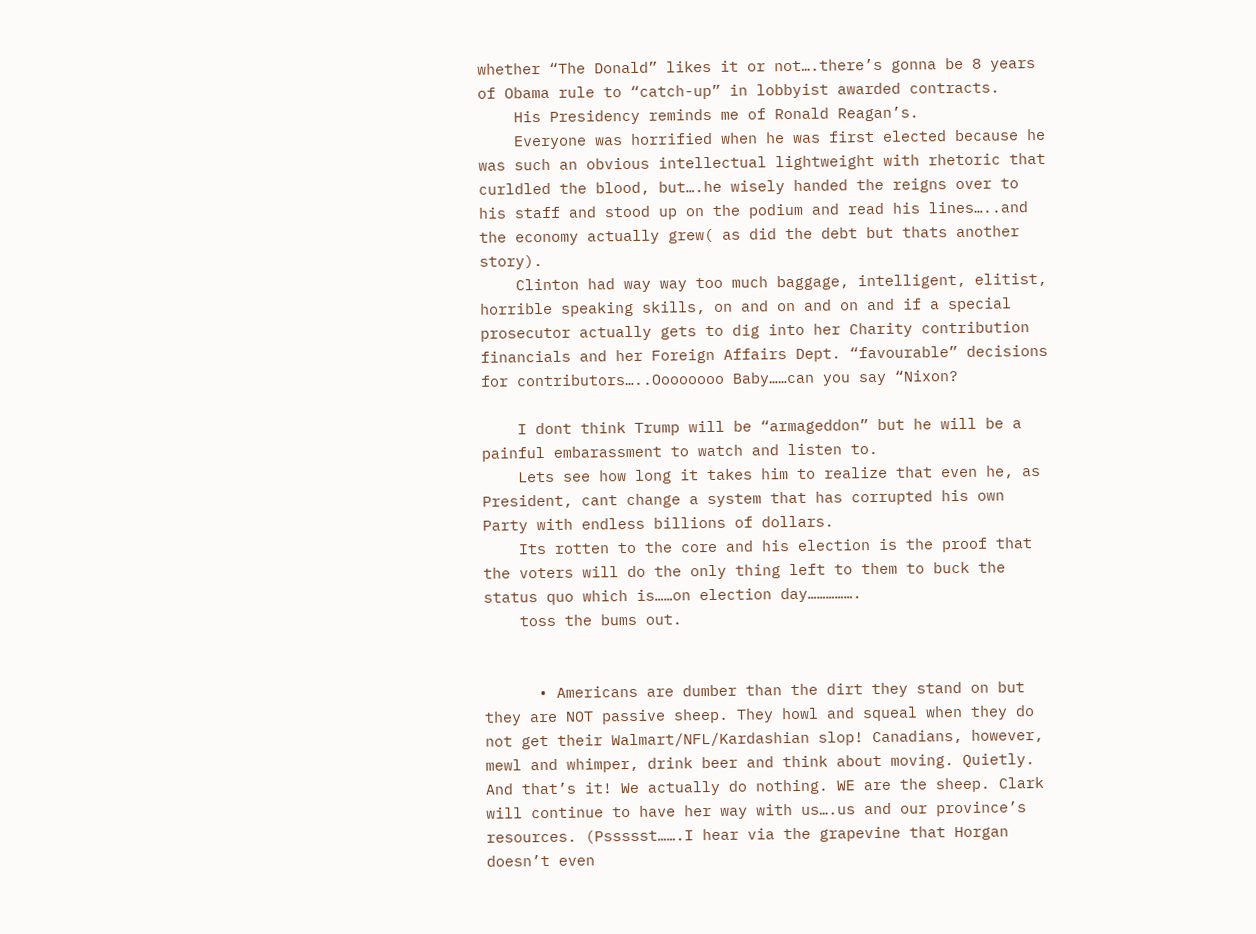whether “The Donald” likes it or not….there’s gonna be 8 years of Obama rule to “catch-up” in lobbyist awarded contracts.
    His Presidency reminds me of Ronald Reagan’s.
    Everyone was horrified when he was first elected because he was such an obvious intellectual lightweight with rhetoric that curldled the blood, but….he wisely handed the reigns over to his staff and stood up on the podium and read his lines…..and the economy actually grew( as did the debt but thats another story).
    Clinton had way way too much baggage, intelligent, elitist, horrible speaking skills, on and on and on and if a special prosecutor actually gets to dig into her Charity contribution financials and her Foreign Affairs Dept. “favourable” decisions for contributors…..Oooooooo Baby……can you say “Nixon?

    I dont think Trump will be “armageddon” but he will be a painful embarassment to watch and listen to.
    Lets see how long it takes him to realize that even he, as President, cant change a system that has corrupted his own Party with endless billions of dollars.
    Its rotten to the core and his election is the proof that the voters will do the only thing left to them to buck the status quo which is……on election day…………….
    toss the bums out.


      • Americans are dumber than the dirt they stand on but they are NOT passive sheep. They howl and squeal when they do not get their Walmart/NFL/Kardashian slop! Canadians, however, mewl and whimper, drink beer and think about moving. Quietly. And that’s it! We actually do nothing. WE are the sheep. Clark will continue to have her way with us….us and our province’s resources. (Pssssst…….I hear via the grapevine that Horgan doesn’t even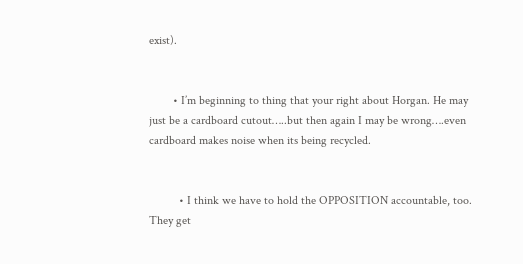exist).


        • I’m beginning to thing that your right about Horgan. He may just be a cardboard cutout…..but then again I may be wrong….even cardboard makes noise when its being recycled.


          • I think we have to hold the OPPOSITION accountable, too. They get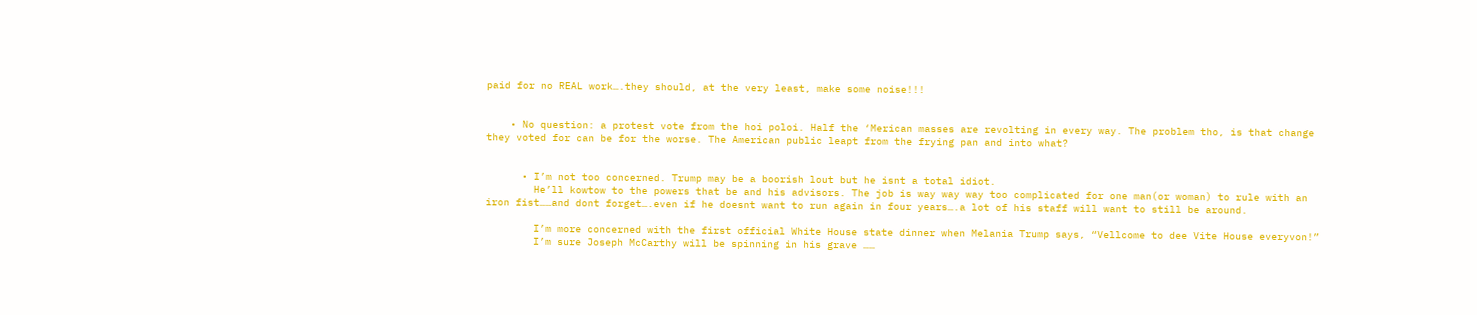paid for no REAL work….they should, at the very least, make some noise!!!


    • No question: a protest vote from the hoi poloi. Half the ‘Merican masses are revolting in every way. The problem tho, is that change they voted for can be for the worse. The American public leapt from the frying pan and into what?


      • I’m not too concerned. Trump may be a boorish lout but he isnt a total idiot.
        He’ll kowtow to the powers that be and his advisors. The job is way way way too complicated for one man(or woman) to rule with an iron fist……and dont forget….even if he doesnt want to run again in four years….a lot of his staff will want to still be around.

        I’m more concerned with the first official White House state dinner when Melania Trump says, “Vellcome to dee Vite House everyvon!”
        I’m sure Joseph McCarthy will be spinning in his grave ……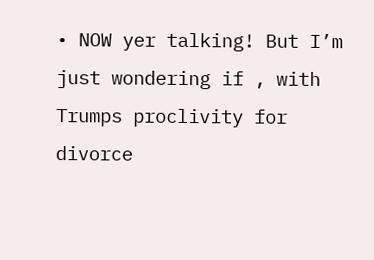• NOW yer talking! But I’m just wondering if , with Trumps proclivity for divorce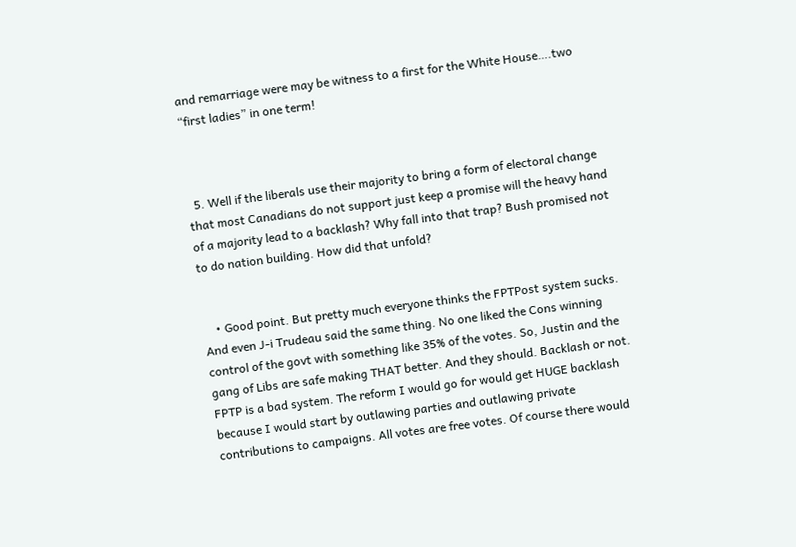and remarriage were may be witness to a first for the White House….two “first ladies” in one term!



  5. Well if the liberals use their majority to bring a form of electoral change that most Canadians do not support just keep a promise will the heavy hand of a majority lead to a backlash? Why fall into that trap? Bush promised not to do nation building. How did that unfold?


    • Good point. But pretty much everyone thinks the FPTPost system sucks. And even J-i Trudeau said the same thing. No one liked the Cons winning control of the govt with something like 35% of the votes. So, Justin and the gang of Libs are safe making THAT better. And they should. Backlash or not. FPTP is a bad system. The reform I would go for would get HUGE backlash because I would start by outlawing parties and outlawing private contributions to campaigns. All votes are free votes. Of course there would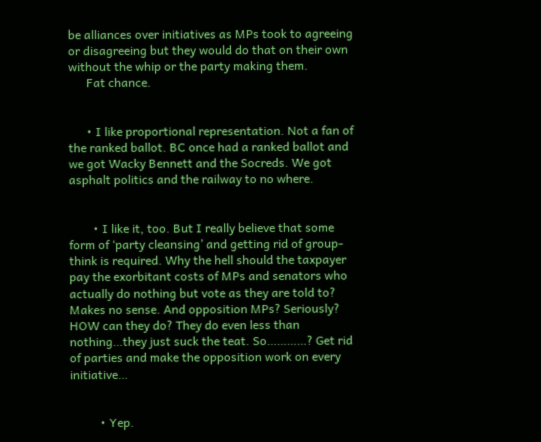be alliances over initiatives as MPs took to agreeing or disagreeing but they would do that on their own without the whip or the party making them.
      Fat chance.


      • I like proportional representation. Not a fan of the ranked ballot. BC once had a ranked ballot and we got Wacky Bennett and the Socreds. We got asphalt politics and the railway to no where.


        • I like it, too. But I really believe that some form of ‘party cleansing’ and getting rid of group-think is required. Why the hell should the taxpayer pay the exorbitant costs of MPs and senators who actually do nothing but vote as they are told to? Makes no sense. And opposition MPs? Seriously? HOW can they do? They do even less than nothing…they just suck the teat. So…………? Get rid of parties and make the opposition work on every initiative…


          • Yep.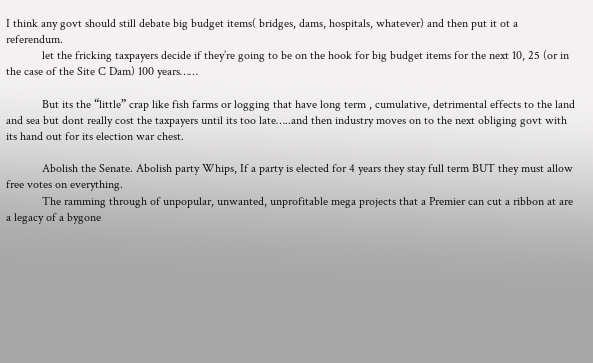I think any govt should still debate big budget items( bridges, dams, hospitals, whatever) and then put it ot a referendum.
            let the fricking taxpayers decide if they’re going to be on the hook for big budget items for the next 10, 25 (or in the case of the Site C Dam) 100 years……

            But its the “little” crap like fish farms or logging that have long term , cumulative, detrimental effects to the land and sea but dont really cost the taxpayers until its too late…..and then industry moves on to the next obliging govt with its hand out for its election war chest.

            Abolish the Senate. Abolish party Whips, If a party is elected for 4 years they stay full term BUT they must allow free votes on everything.
            The ramming through of unpopular, unwanted, unprofitable mega projects that a Premier can cut a ribbon at are a legacy of a bygone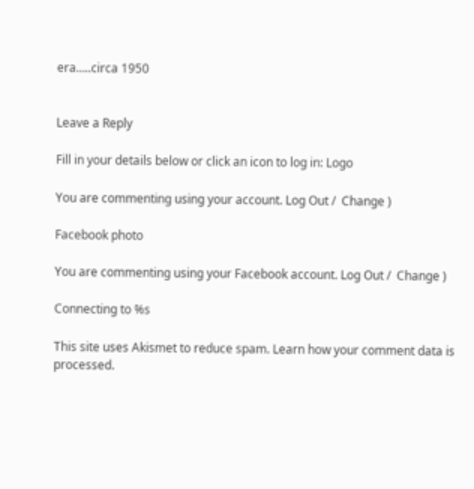era…..circa 1950


Leave a Reply

Fill in your details below or click an icon to log in: Logo

You are commenting using your account. Log Out /  Change )

Facebook photo

You are commenting using your Facebook account. Log Out /  Change )

Connecting to %s

This site uses Akismet to reduce spam. Learn how your comment data is processed.